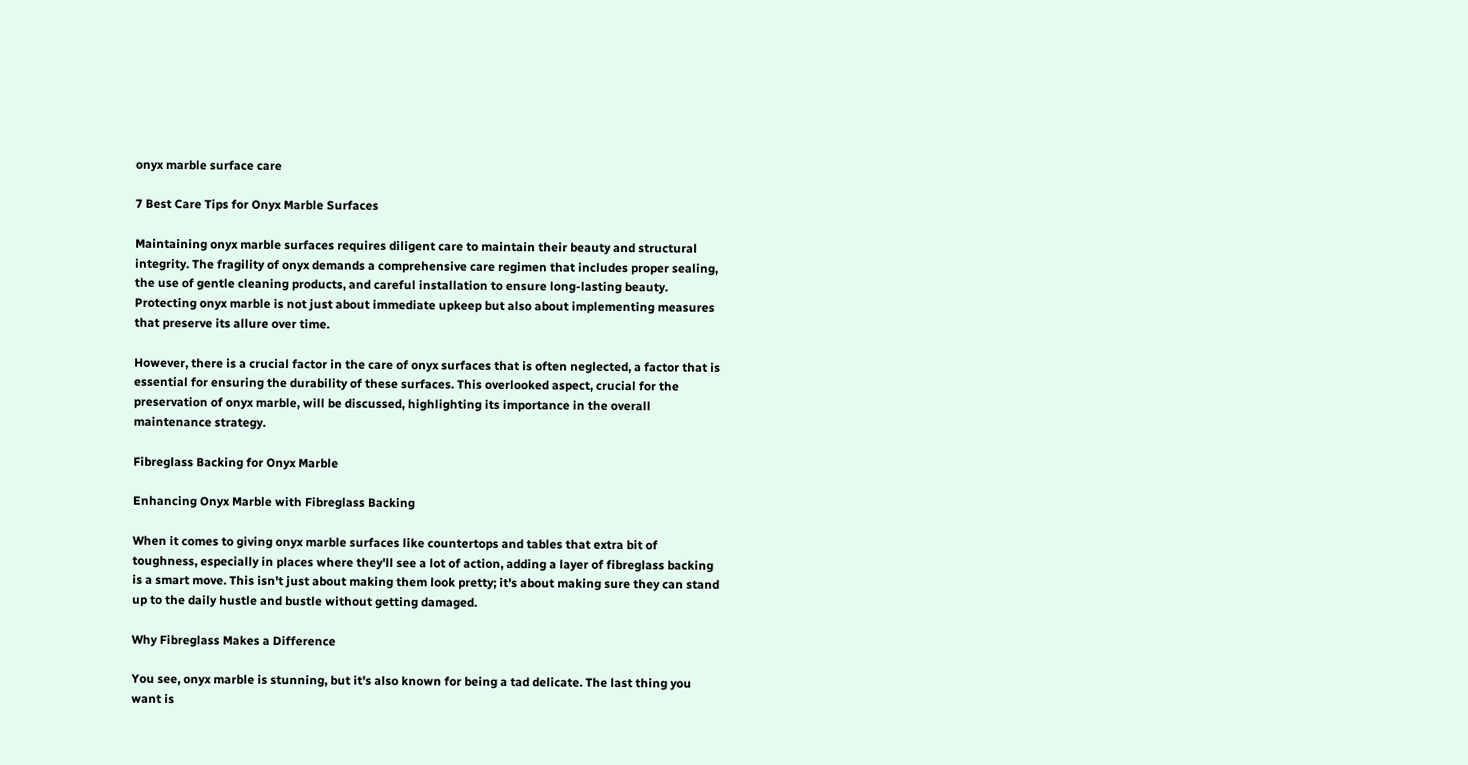onyx marble surface care

7 Best Care Tips for Onyx Marble Surfaces

Maintaining onyx marble surfaces requires diligent care to maintain their beauty and structural integrity. The fragility of onyx demands a comprehensive care regimen that includes proper sealing, the use of gentle cleaning products, and careful installation to ensure long-lasting beauty. Protecting onyx marble is not just about immediate upkeep but also about implementing measures that preserve its allure over time.

However, there is a crucial factor in the care of onyx surfaces that is often neglected, a factor that is essential for ensuring the durability of these surfaces. This overlooked aspect, crucial for the preservation of onyx marble, will be discussed, highlighting its importance in the overall maintenance strategy.

Fibreglass Backing for Onyx Marble

Enhancing Onyx Marble with Fibreglass Backing

When it comes to giving onyx marble surfaces like countertops and tables that extra bit of toughness, especially in places where they'll see a lot of action, adding a layer of fibreglass backing is a smart move. This isn't just about making them look pretty; it's about making sure they can stand up to the daily hustle and bustle without getting damaged.

Why Fibreglass Makes a Difference

You see, onyx marble is stunning, but it's also known for being a tad delicate. The last thing you want is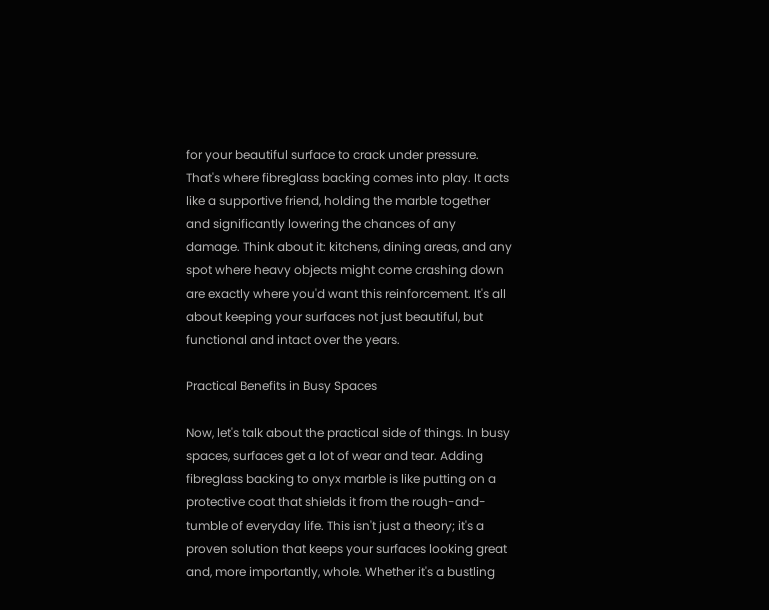for your beautiful surface to crack under pressure. That's where fibreglass backing comes into play. It acts like a supportive friend, holding the marble together and significantly lowering the chances of any damage. Think about it: kitchens, dining areas, and any spot where heavy objects might come crashing down are exactly where you'd want this reinforcement. It's all about keeping your surfaces not just beautiful, but functional and intact over the years.

Practical Benefits in Busy Spaces

Now, let's talk about the practical side of things. In busy spaces, surfaces get a lot of wear and tear. Adding fibreglass backing to onyx marble is like putting on a protective coat that shields it from the rough-and-tumble of everyday life. This isn't just a theory; it's a proven solution that keeps your surfaces looking great and, more importantly, whole. Whether it's a bustling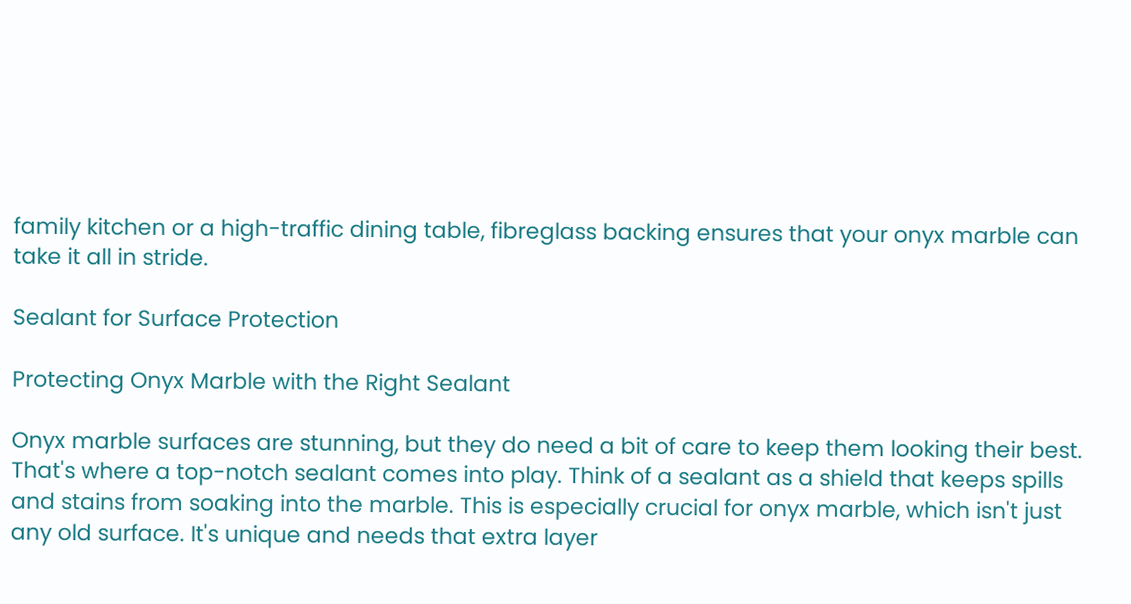family kitchen or a high-traffic dining table, fibreglass backing ensures that your onyx marble can take it all in stride.

Sealant for Surface Protection

Protecting Onyx Marble with the Right Sealant

Onyx marble surfaces are stunning, but they do need a bit of care to keep them looking their best. That's where a top-notch sealant comes into play. Think of a sealant as a shield that keeps spills and stains from soaking into the marble. This is especially crucial for onyx marble, which isn't just any old surface. It's unique and needs that extra layer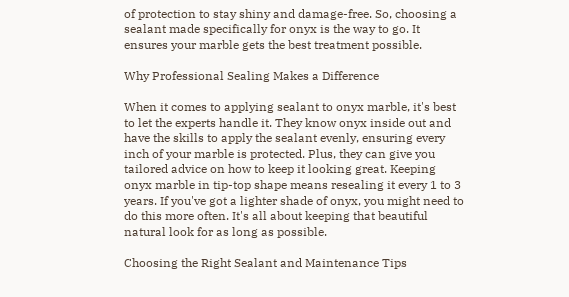of protection to stay shiny and damage-free. So, choosing a sealant made specifically for onyx is the way to go. It ensures your marble gets the best treatment possible.

Why Professional Sealing Makes a Difference

When it comes to applying sealant to onyx marble, it's best to let the experts handle it. They know onyx inside out and have the skills to apply the sealant evenly, ensuring every inch of your marble is protected. Plus, they can give you tailored advice on how to keep it looking great. Keeping onyx marble in tip-top shape means resealing it every 1 to 3 years. If you've got a lighter shade of onyx, you might need to do this more often. It's all about keeping that beautiful natural look for as long as possible.

Choosing the Right Sealant and Maintenance Tips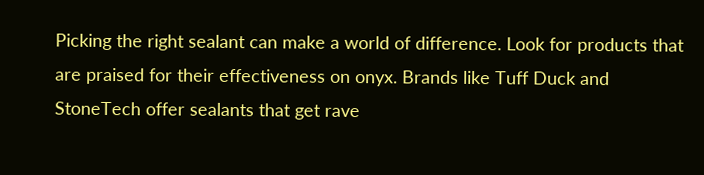Picking the right sealant can make a world of difference. Look for products that are praised for their effectiveness on onyx. Brands like Tuff Duck and StoneTech offer sealants that get rave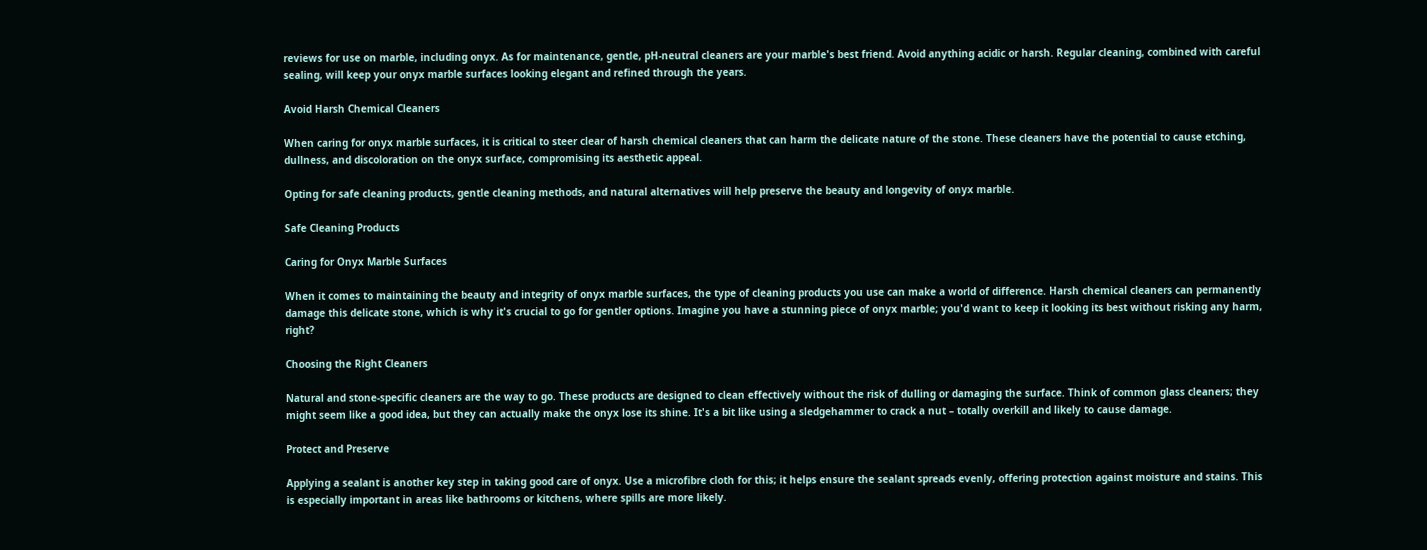reviews for use on marble, including onyx. As for maintenance, gentle, pH-neutral cleaners are your marble's best friend. Avoid anything acidic or harsh. Regular cleaning, combined with careful sealing, will keep your onyx marble surfaces looking elegant and refined through the years.

Avoid Harsh Chemical Cleaners

When caring for onyx marble surfaces, it is critical to steer clear of harsh chemical cleaners that can harm the delicate nature of the stone. These cleaners have the potential to cause etching, dullness, and discoloration on the onyx surface, compromising its aesthetic appeal.

Opting for safe cleaning products, gentle cleaning methods, and natural alternatives will help preserve the beauty and longevity of onyx marble.

Safe Cleaning Products

Caring for Onyx Marble Surfaces

When it comes to maintaining the beauty and integrity of onyx marble surfaces, the type of cleaning products you use can make a world of difference. Harsh chemical cleaners can permanently damage this delicate stone, which is why it's crucial to go for gentler options. Imagine you have a stunning piece of onyx marble; you'd want to keep it looking its best without risking any harm, right?

Choosing the Right Cleaners

Natural and stone-specific cleaners are the way to go. These products are designed to clean effectively without the risk of dulling or damaging the surface. Think of common glass cleaners; they might seem like a good idea, but they can actually make the onyx lose its shine. It's a bit like using a sledgehammer to crack a nut – totally overkill and likely to cause damage.

Protect and Preserve

Applying a sealant is another key step in taking good care of onyx. Use a microfibre cloth for this; it helps ensure the sealant spreads evenly, offering protection against moisture and stains. This is especially important in areas like bathrooms or kitchens, where spills are more likely.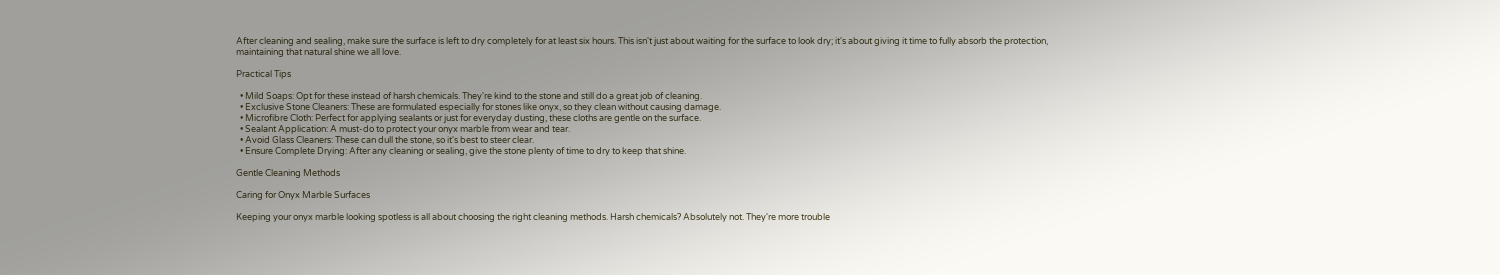After cleaning and sealing, make sure the surface is left to dry completely for at least six hours. This isn't just about waiting for the surface to look dry; it's about giving it time to fully absorb the protection, maintaining that natural shine we all love.

Practical Tips

  • Mild Soaps: Opt for these instead of harsh chemicals. They're kind to the stone and still do a great job of cleaning.
  • Exclusive Stone Cleaners: These are formulated especially for stones like onyx, so they clean without causing damage.
  • Microfibre Cloth: Perfect for applying sealants or just for everyday dusting, these cloths are gentle on the surface.
  • Sealant Application: A must-do to protect your onyx marble from wear and tear.
  • Avoid Glass Cleaners: These can dull the stone, so it's best to steer clear.
  • Ensure Complete Drying: After any cleaning or sealing, give the stone plenty of time to dry to keep that shine.

Gentle Cleaning Methods

Caring for Onyx Marble Surfaces

Keeping your onyx marble looking spotless is all about choosing the right cleaning methods. Harsh chemicals? Absolutely not. They're more trouble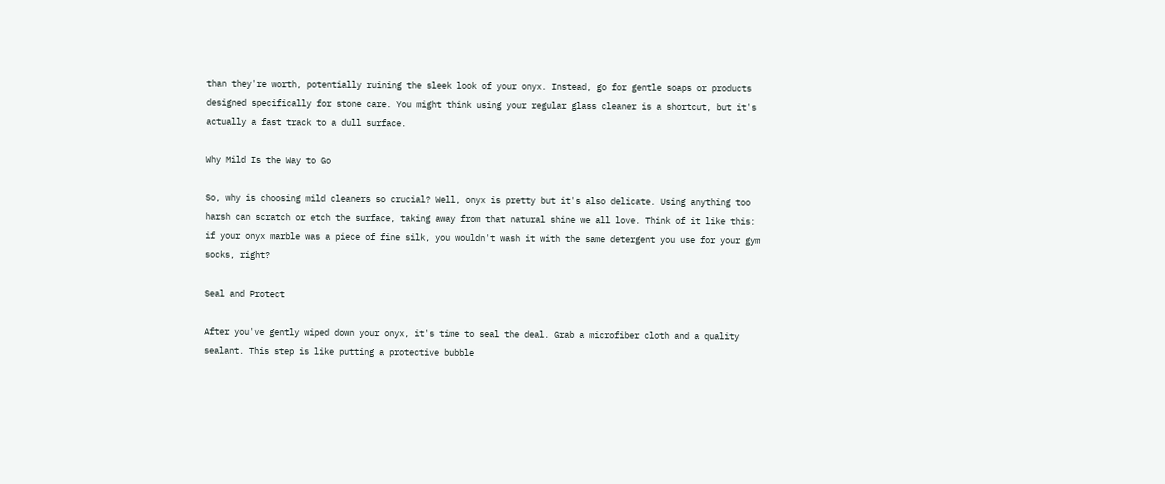than they're worth, potentially ruining the sleek look of your onyx. Instead, go for gentle soaps or products designed specifically for stone care. You might think using your regular glass cleaner is a shortcut, but it's actually a fast track to a dull surface.

Why Mild Is the Way to Go

So, why is choosing mild cleaners so crucial? Well, onyx is pretty but it's also delicate. Using anything too harsh can scratch or etch the surface, taking away from that natural shine we all love. Think of it like this: if your onyx marble was a piece of fine silk, you wouldn't wash it with the same detergent you use for your gym socks, right?

Seal and Protect

After you've gently wiped down your onyx, it's time to seal the deal. Grab a microfiber cloth and a quality sealant. This step is like putting a protective bubble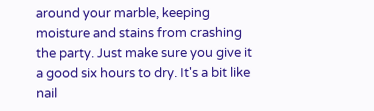around your marble, keeping moisture and stains from crashing the party. Just make sure you give it a good six hours to dry. It's a bit like nail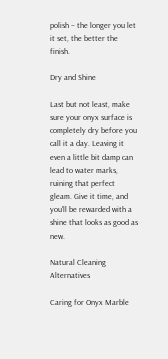polish – the longer you let it set, the better the finish.

Dry and Shine

Last but not least, make sure your onyx surface is completely dry before you call it a day. Leaving it even a little bit damp can lead to water marks, ruining that perfect gleam. Give it time, and you'll be rewarded with a shine that looks as good as new.

Natural Cleaning Alternatives

Caring for Onyx Marble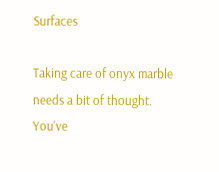Surfaces

Taking care of onyx marble needs a bit of thought. You've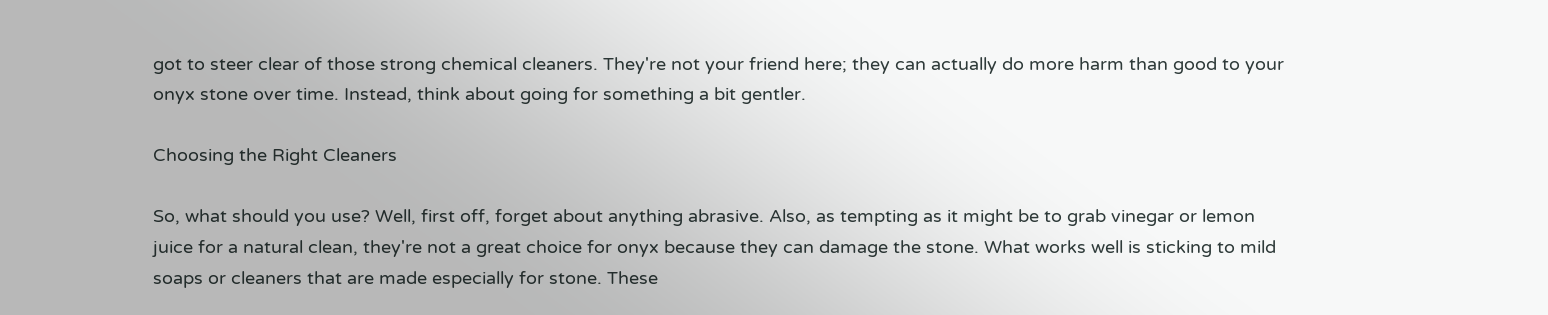got to steer clear of those strong chemical cleaners. They're not your friend here; they can actually do more harm than good to your onyx stone over time. Instead, think about going for something a bit gentler.

Choosing the Right Cleaners

So, what should you use? Well, first off, forget about anything abrasive. Also, as tempting as it might be to grab vinegar or lemon juice for a natural clean, they're not a great choice for onyx because they can damage the stone. What works well is sticking to mild soaps or cleaners that are made especially for stone. These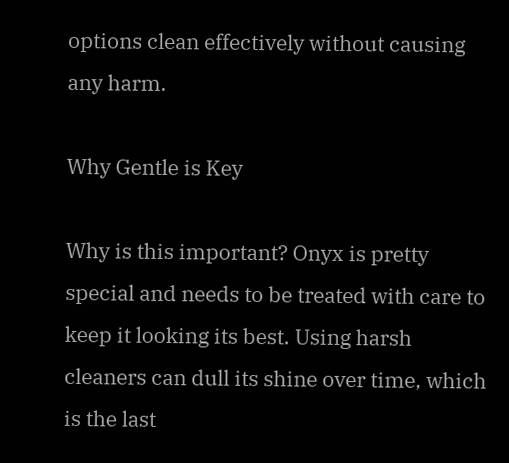options clean effectively without causing any harm.

Why Gentle is Key

Why is this important? Onyx is pretty special and needs to be treated with care to keep it looking its best. Using harsh cleaners can dull its shine over time, which is the last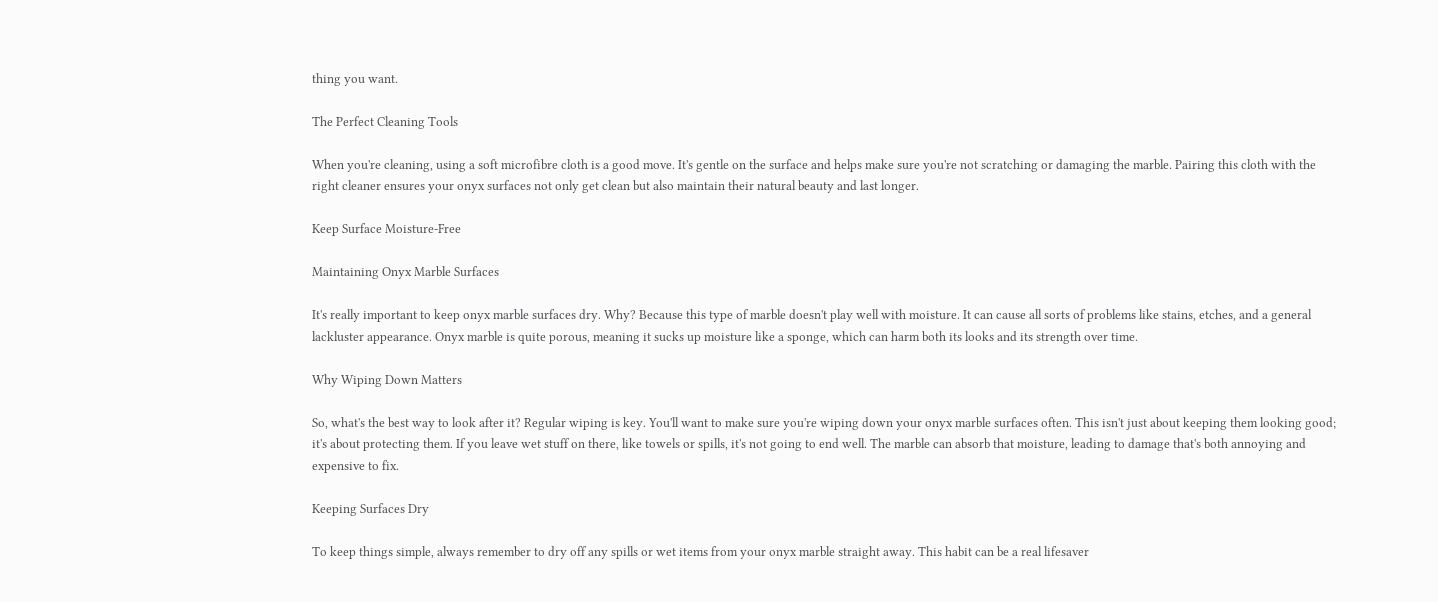thing you want.

The Perfect Cleaning Tools

When you're cleaning, using a soft microfibre cloth is a good move. It's gentle on the surface and helps make sure you're not scratching or damaging the marble. Pairing this cloth with the right cleaner ensures your onyx surfaces not only get clean but also maintain their natural beauty and last longer.

Keep Surface Moisture-Free

Maintaining Onyx Marble Surfaces

It's really important to keep onyx marble surfaces dry. Why? Because this type of marble doesn't play well with moisture. It can cause all sorts of problems like stains, etches, and a general lackluster appearance. Onyx marble is quite porous, meaning it sucks up moisture like a sponge, which can harm both its looks and its strength over time.

Why Wiping Down Matters

So, what's the best way to look after it? Regular wiping is key. You'll want to make sure you're wiping down your onyx marble surfaces often. This isn't just about keeping them looking good; it's about protecting them. If you leave wet stuff on there, like towels or spills, it's not going to end well. The marble can absorb that moisture, leading to damage that's both annoying and expensive to fix.

Keeping Surfaces Dry

To keep things simple, always remember to dry off any spills or wet items from your onyx marble straight away. This habit can be a real lifesaver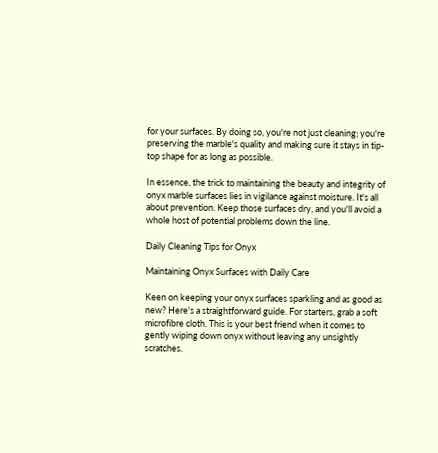for your surfaces. By doing so, you're not just cleaning; you're preserving the marble's quality and making sure it stays in tip-top shape for as long as possible.

In essence, the trick to maintaining the beauty and integrity of onyx marble surfaces lies in vigilance against moisture. It's all about prevention. Keep those surfaces dry, and you'll avoid a whole host of potential problems down the line.

Daily Cleaning Tips for Onyx

Maintaining Onyx Surfaces with Daily Care

Keen on keeping your onyx surfaces sparkling and as good as new? Here's a straightforward guide. For starters, grab a soft microfibre cloth. This is your best friend when it comes to gently wiping down onyx without leaving any unsightly scratches.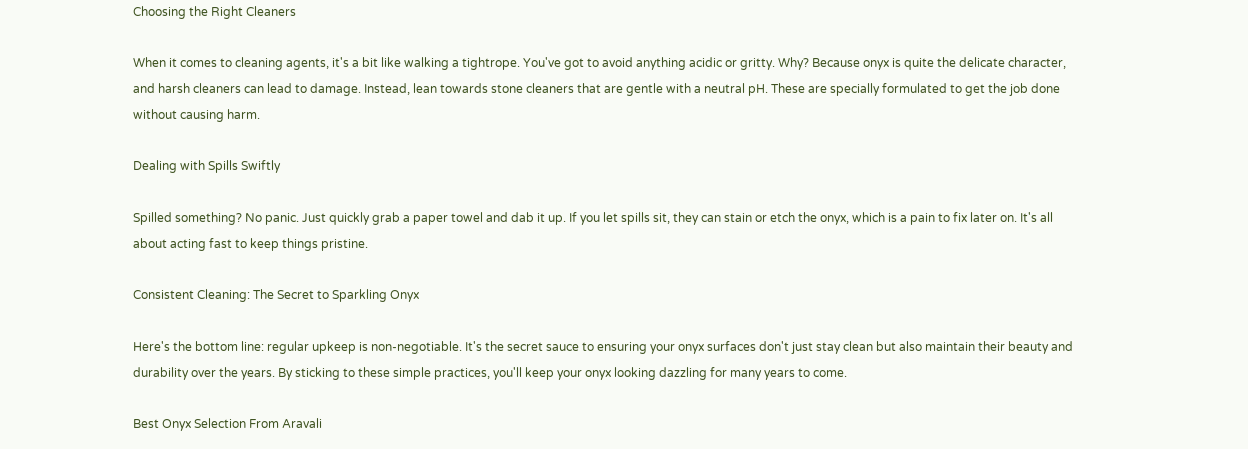Choosing the Right Cleaners

When it comes to cleaning agents, it's a bit like walking a tightrope. You've got to avoid anything acidic or gritty. Why? Because onyx is quite the delicate character, and harsh cleaners can lead to damage. Instead, lean towards stone cleaners that are gentle with a neutral pH. These are specially formulated to get the job done without causing harm.

Dealing with Spills Swiftly

Spilled something? No panic. Just quickly grab a paper towel and dab it up. If you let spills sit, they can stain or etch the onyx, which is a pain to fix later on. It's all about acting fast to keep things pristine.

Consistent Cleaning: The Secret to Sparkling Onyx

Here's the bottom line: regular upkeep is non-negotiable. It's the secret sauce to ensuring your onyx surfaces don't just stay clean but also maintain their beauty and durability over the years. By sticking to these simple practices, you'll keep your onyx looking dazzling for many years to come.

Best Onyx Selection From Aravali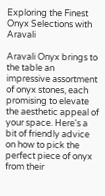Exploring the Finest Onyx Selections with Aravali

Aravali Onyx brings to the table an impressive assortment of onyx stones, each promising to elevate the aesthetic appeal of your space. Here's a bit of friendly advice on how to pick the perfect piece of onyx from their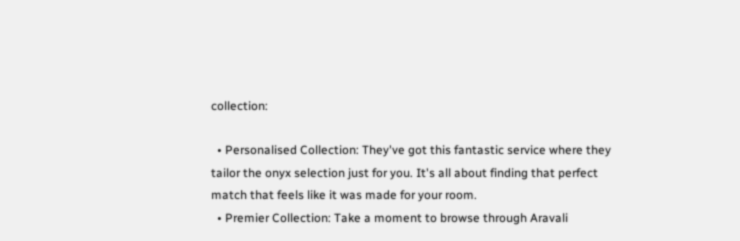collection:

  • Personalised Collection: They've got this fantastic service where they tailor the onyx selection just for you. It's all about finding that perfect match that feels like it was made for your room.
  • Premier Collection: Take a moment to browse through Aravali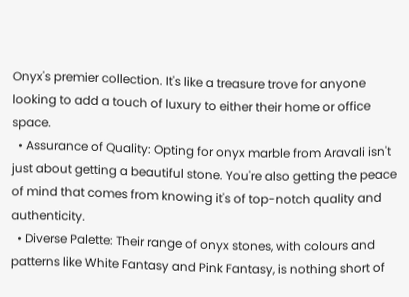Onyx's premier collection. It's like a treasure trove for anyone looking to add a touch of luxury to either their home or office space.
  • Assurance of Quality: Opting for onyx marble from Aravali isn't just about getting a beautiful stone. You're also getting the peace of mind that comes from knowing it's of top-notch quality and authenticity.
  • Diverse Palette: Their range of onyx stones, with colours and patterns like White Fantasy and Pink Fantasy, is nothing short of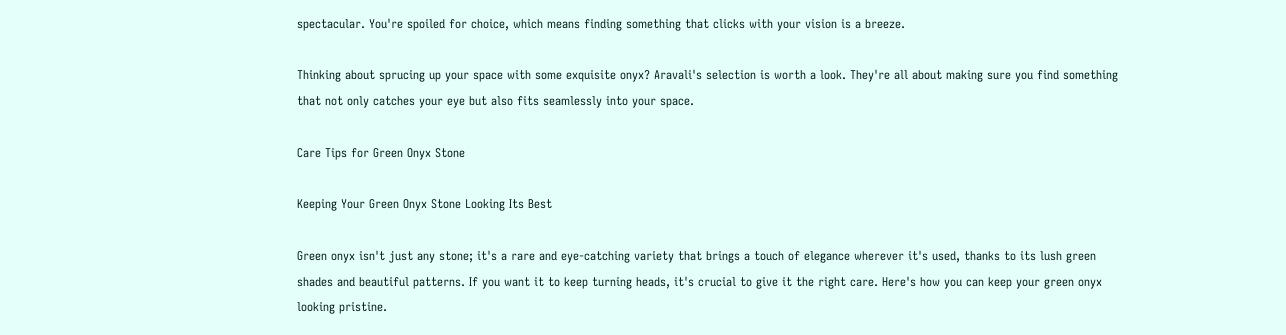spectacular. You're spoiled for choice, which means finding something that clicks with your vision is a breeze.

Thinking about sprucing up your space with some exquisite onyx? Aravali's selection is worth a look. They're all about making sure you find something that not only catches your eye but also fits seamlessly into your space.

Care Tips for Green Onyx Stone

Keeping Your Green Onyx Stone Looking Its Best

Green onyx isn't just any stone; it's a rare and eye-catching variety that brings a touch of elegance wherever it's used, thanks to its lush green shades and beautiful patterns. If you want it to keep turning heads, it's crucial to give it the right care. Here's how you can keep your green onyx looking pristine.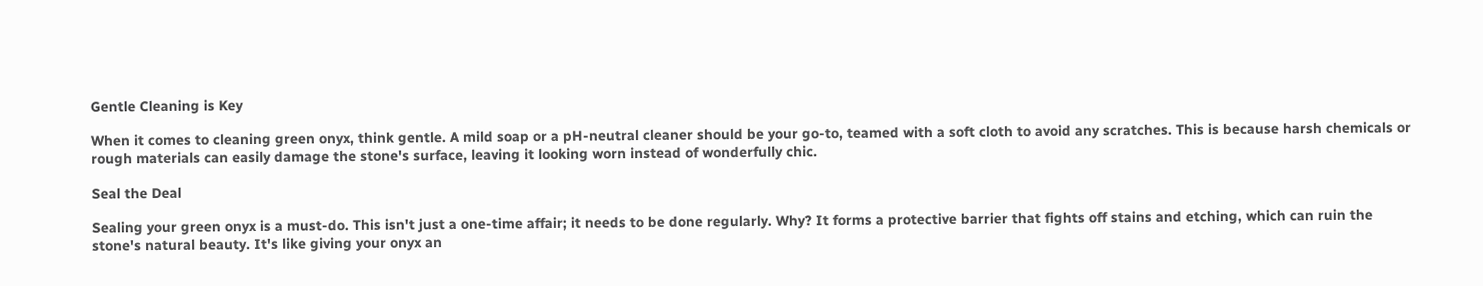Gentle Cleaning is Key

When it comes to cleaning green onyx, think gentle. A mild soap or a pH-neutral cleaner should be your go-to, teamed with a soft cloth to avoid any scratches. This is because harsh chemicals or rough materials can easily damage the stone's surface, leaving it looking worn instead of wonderfully chic.

Seal the Deal

Sealing your green onyx is a must-do. This isn't just a one-time affair; it needs to be done regularly. Why? It forms a protective barrier that fights off stains and etching, which can ruin the stone's natural beauty. It's like giving your onyx an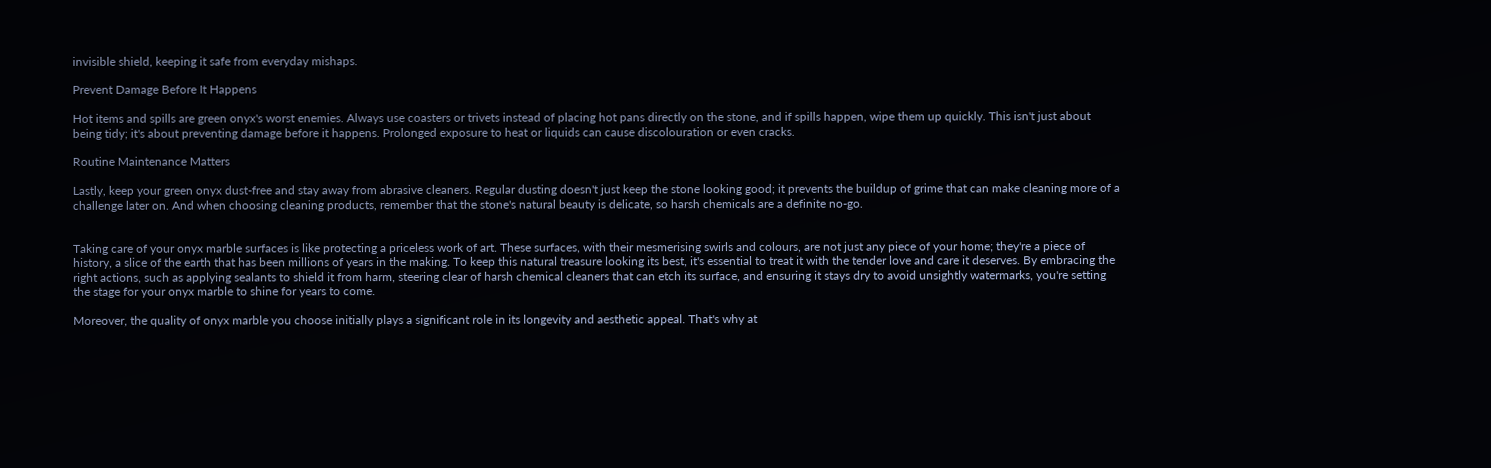invisible shield, keeping it safe from everyday mishaps.

Prevent Damage Before It Happens

Hot items and spills are green onyx's worst enemies. Always use coasters or trivets instead of placing hot pans directly on the stone, and if spills happen, wipe them up quickly. This isn't just about being tidy; it's about preventing damage before it happens. Prolonged exposure to heat or liquids can cause discolouration or even cracks.

Routine Maintenance Matters

Lastly, keep your green onyx dust-free and stay away from abrasive cleaners. Regular dusting doesn't just keep the stone looking good; it prevents the buildup of grime that can make cleaning more of a challenge later on. And when choosing cleaning products, remember that the stone's natural beauty is delicate, so harsh chemicals are a definite no-go.


Taking care of your onyx marble surfaces is like protecting a priceless work of art. These surfaces, with their mesmerising swirls and colours, are not just any piece of your home; they're a piece of history, a slice of the earth that has been millions of years in the making. To keep this natural treasure looking its best, it's essential to treat it with the tender love and care it deserves. By embracing the right actions, such as applying sealants to shield it from harm, steering clear of harsh chemical cleaners that can etch its surface, and ensuring it stays dry to avoid unsightly watermarks, you're setting the stage for your onyx marble to shine for years to come.

Moreover, the quality of onyx marble you choose initially plays a significant role in its longevity and aesthetic appeal. That's why at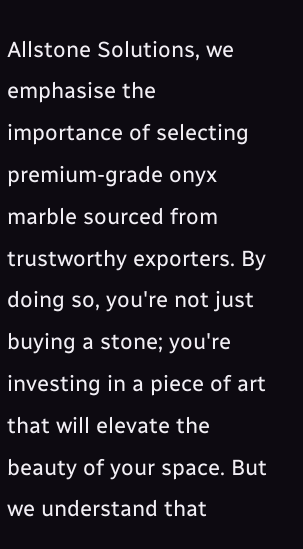Allstone Solutions, we emphasise the importance of selecting premium-grade onyx marble sourced from trustworthy exporters. By doing so, you're not just buying a stone; you're investing in a piece of art that will elevate the beauty of your space. But we understand that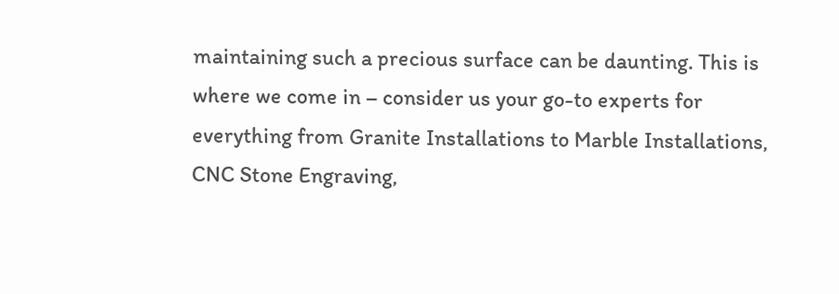maintaining such a precious surface can be daunting. This is where we come in – consider us your go-to experts for everything from Granite Installations to Marble Installations, CNC Stone Engraving,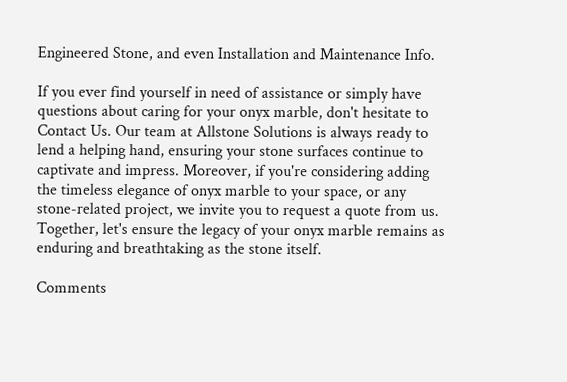Engineered Stone, and even Installation and Maintenance Info.

If you ever find yourself in need of assistance or simply have questions about caring for your onyx marble, don't hesitate to Contact Us. Our team at Allstone Solutions is always ready to lend a helping hand, ensuring your stone surfaces continue to captivate and impress. Moreover, if you're considering adding the timeless elegance of onyx marble to your space, or any stone-related project, we invite you to request a quote from us. Together, let's ensure the legacy of your onyx marble remains as enduring and breathtaking as the stone itself.

Comments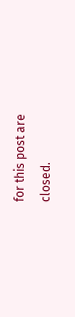for this post are closed.